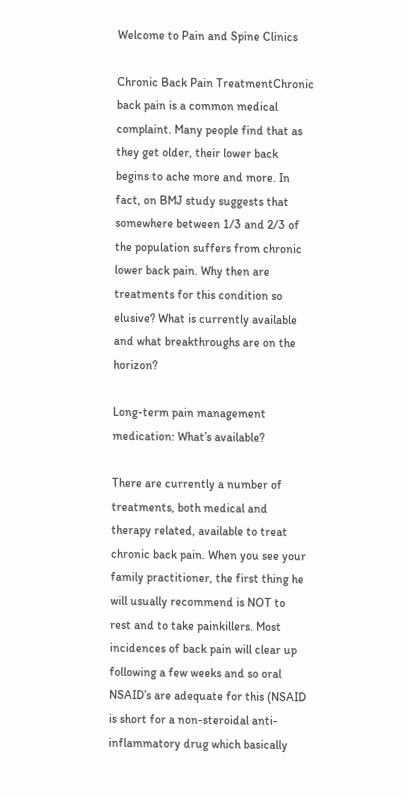Welcome to Pain and Spine Clinics

Chronic Back Pain TreatmentChronic back pain is a common medical complaint. Many people find that as they get older, their lower back begins to ache more and more. In fact, on BMJ study suggests that somewhere between 1/3 and 2/3 of the population suffers from chronic lower back pain. Why then are treatments for this condition so elusive? What is currently available and what breakthroughs are on the horizon?

Long-term pain management medication: What’s available?

There are currently a number of treatments, both medical and therapy related, available to treat chronic back pain. When you see your family practitioner, the first thing he will usually recommend is NOT to rest and to take painkillers. Most incidences of back pain will clear up following a few weeks and so oral NSAID’s are adequate for this (NSAID is short for a non-steroidal anti-inflammatory drug which basically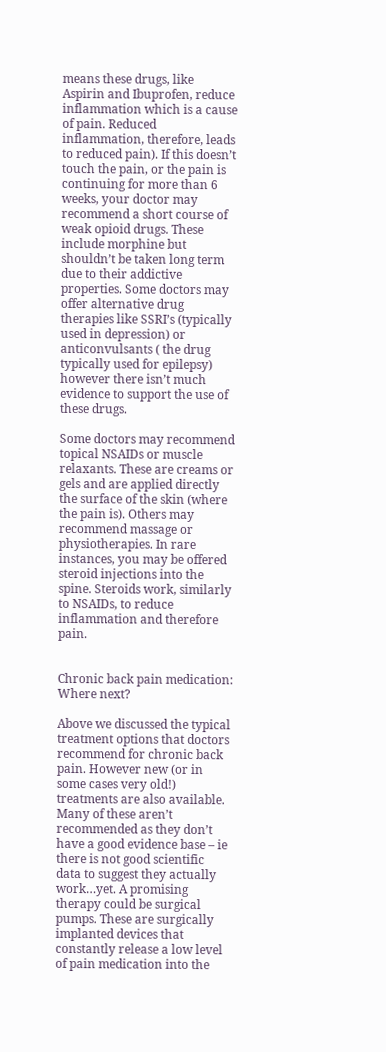means these drugs, like Aspirin and Ibuprofen, reduce inflammation which is a cause of pain. Reduced inflammation, therefore, leads to reduced pain). If this doesn’t touch the pain, or the pain is continuing for more than 6 weeks, your doctor may recommend a short course of weak opioid drugs. These include morphine but shouldn’t be taken long term due to their addictive properties. Some doctors may offer alternative drug therapies like SSRI’s (typically used in depression) or anticonvulsants ( the drug typically used for epilepsy) however there isn’t much evidence to support the use of these drugs.

Some doctors may recommend topical NSAIDs or muscle relaxants. These are creams or gels and are applied directly the surface of the skin (where the pain is). Others may recommend massage or physiotherapies. In rare instances, you may be offered steroid injections into the spine. Steroids work, similarly to NSAIDs, to reduce inflammation and therefore pain.


Chronic back pain medication: Where next?

Above we discussed the typical treatment options that doctors recommend for chronic back pain. However new (or in some cases very old!) treatments are also available. Many of these aren’t recommended as they don’t have a good evidence base – ie there is not good scientific data to suggest they actually work…yet. A promising therapy could be surgical pumps. These are surgically implanted devices that constantly release a low level of pain medication into the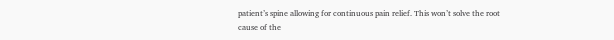patient’s spine allowing for continuous pain relief. This won’t solve the root cause of the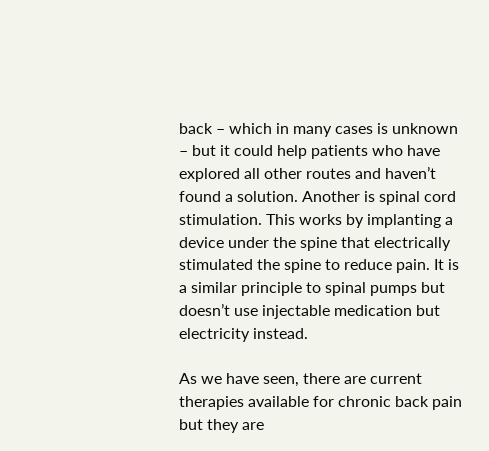back – which in many cases is unknown – but it could help patients who have explored all other routes and haven’t found a solution. Another is spinal cord stimulation. This works by implanting a device under the spine that electrically stimulated the spine to reduce pain. It is a similar principle to spinal pumps but doesn’t use injectable medication but electricity instead.

As we have seen, there are current therapies available for chronic back pain but they are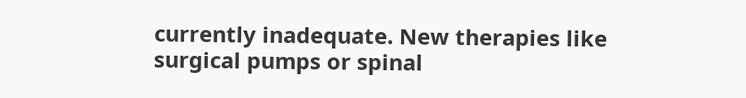currently inadequate. New therapies like surgical pumps or spinal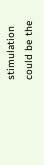stimulation could be the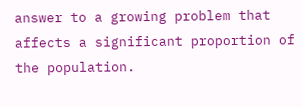answer to a growing problem that affects a significant proportion of the population.